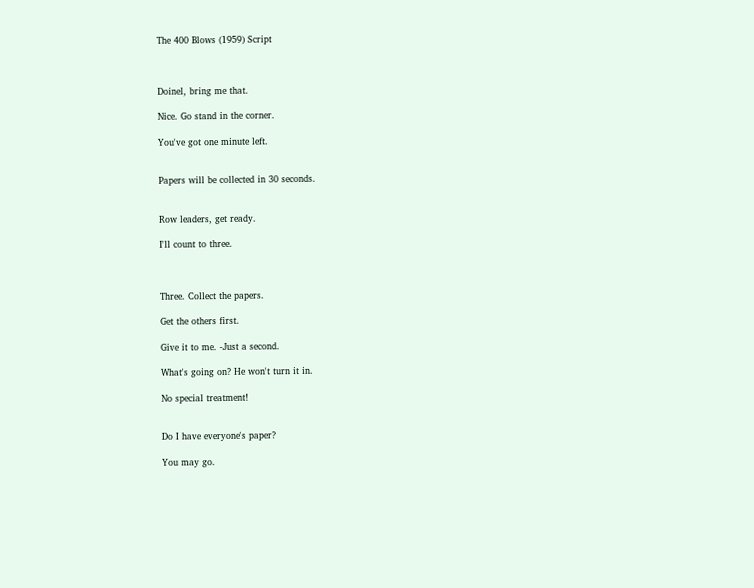The 400 Blows (1959) Script



Doinel, bring me that.

Nice. Go stand in the corner.

You've got one minute left.


Papers will be collected in 30 seconds.


Row leaders, get ready.

I'll count to three.



Three. Collect the papers.

Get the others first.

Give it to me. -Just a second.

What's going on? He won't turn it in.

No special treatment!


Do I have everyone's paper?

You may go.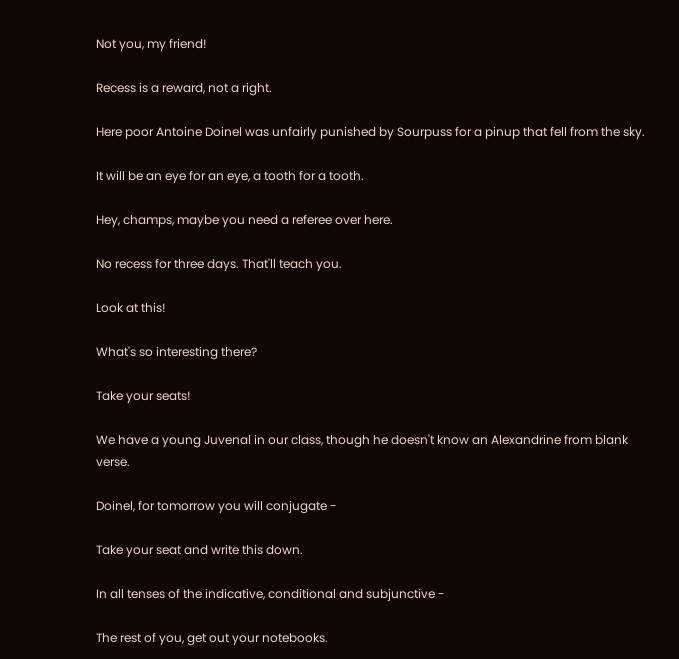Not you, my friend!

Recess is a reward, not a right.

Here poor Antoine Doinel was unfairly punished by Sourpuss for a pinup that fell from the sky.

It will be an eye for an eye, a tooth for a tooth.

Hey, champs, maybe you need a referee over here.

No recess for three days. That'll teach you.

Look at this!

What's so interesting there?

Take your seats!

We have a young Juvenal in our class, though he doesn't know an Alexandrine from blank verse.

Doinel, for tomorrow you will conjugate -

Take your seat and write this down.

In all tenses of the indicative, conditional and subjunctive -

The rest of you, get out your notebooks.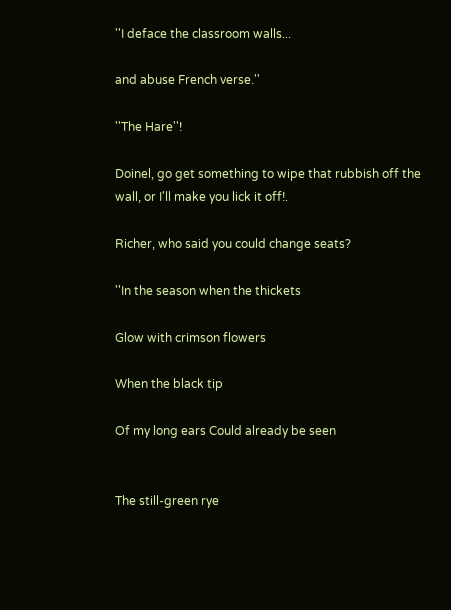''I deface the classroom walls...

and abuse French verse.''

''The Hare''!

Doinel, go get something to wipe that rubbish off the wall, or I'll make you lick it off!.

Richer, who said you could change seats?

''In the season when the thickets

Glow with crimson flowers

When the black tip

Of my long ears Could already be seen


The still-green rye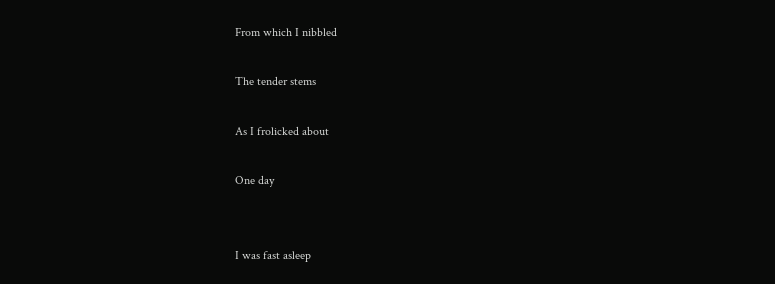From which I nibbled

The tender stems

As I frolicked about

One day


I was fast asleep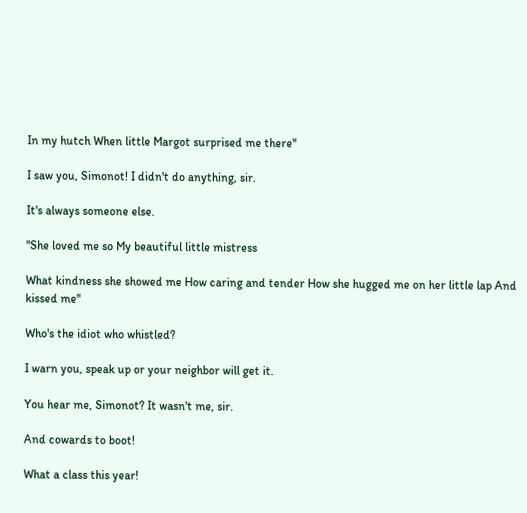In my hutch When little Margot surprised me there''

I saw you, Simonot! I didn't do anything, sir.

It's always someone else.

''She loved me so My beautiful little mistress

What kindness she showed me How caring and tender How she hugged me on her little lap And kissed me''

Who's the idiot who whistled?

I warn you, speak up or your neighbor will get it.

You hear me, Simonot? It wasn't me, sir.

And cowards to boot!

What a class this year!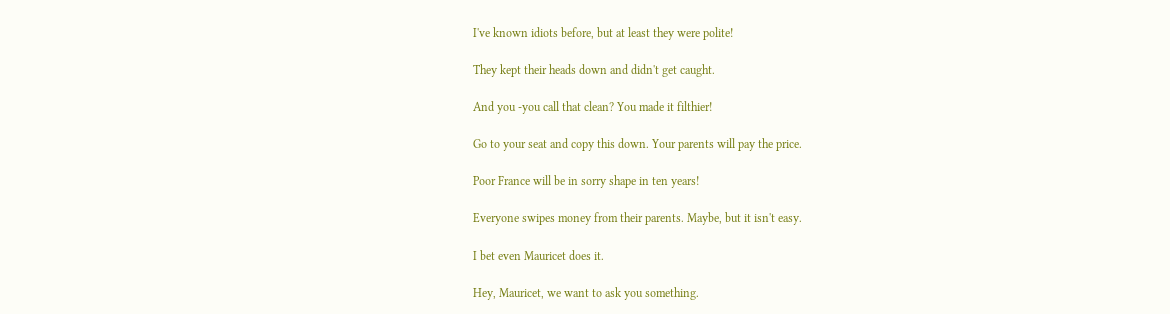I've known idiots before, but at least they were polite!

They kept their heads down and didn't get caught.

And you -you call that clean? You made it filthier!

Go to your seat and copy this down. Your parents will pay the price.

Poor France will be in sorry shape in ten years!

Everyone swipes money from their parents. Maybe, but it isn't easy.

I bet even Mauricet does it.

Hey, Mauricet, we want to ask you something.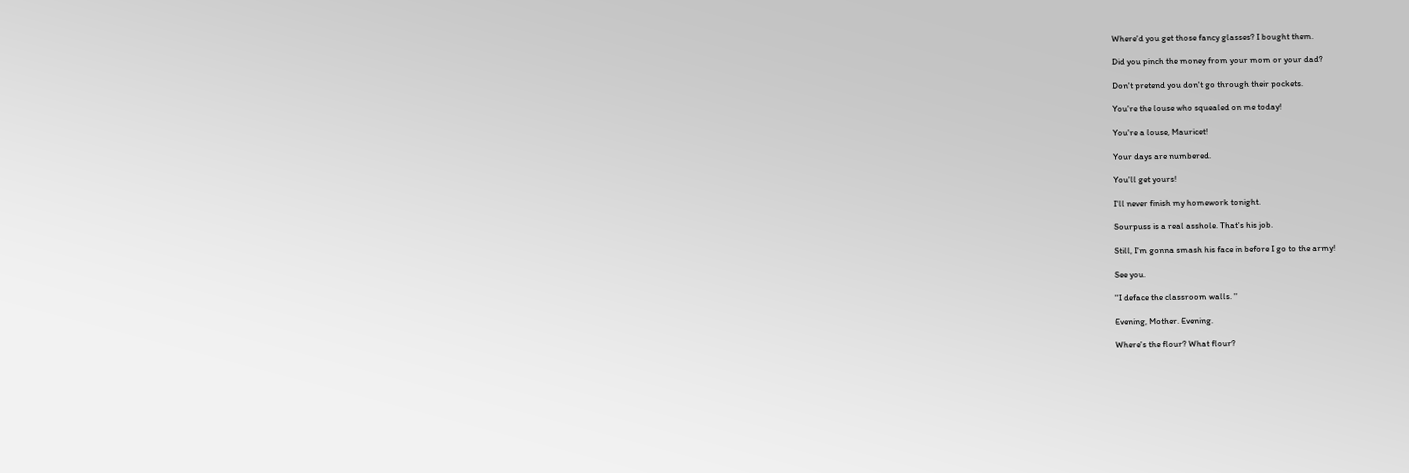Where'd you get those fancy glasses? I bought them.

Did you pinch the money from your mom or your dad?

Don't pretend you don't go through their pockets.

You're the louse who squealed on me today!

You're a louse, Mauricet!

Your days are numbered.

You'll get yours!

I'll never finish my homework tonight.

Sourpuss is a real asshole. That's his job.

Still, I'm gonna smash his face in before I go to the army!

See you.

''I deface the classroom walls. ''

Evening, Mother. Evening.

Where's the flour? What flour?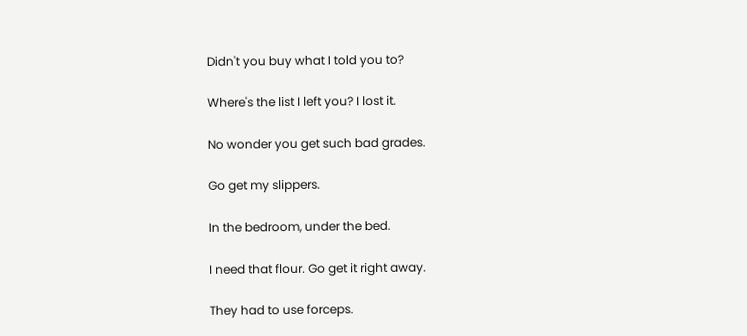Didn't you buy what I told you to?

Where's the list I left you? I lost it.

No wonder you get such bad grades.

Go get my slippers.

In the bedroom, under the bed.

I need that flour. Go get it right away.

They had to use forceps.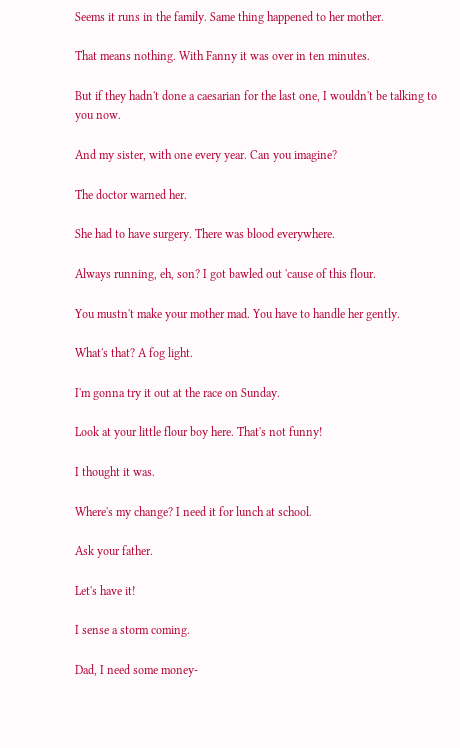Seems it runs in the family. Same thing happened to her mother.

That means nothing. With Fanny it was over in ten minutes.

But if they hadn't done a caesarian for the last one, I wouldn't be talking to you now.

And my sister, with one every year. Can you imagine?

The doctor warned her.

She had to have surgery. There was blood everywhere.

Always running, eh, son? I got bawled out 'cause of this flour.

You mustn't make your mother mad. You have to handle her gently.

What's that? A fog light.

I'm gonna try it out at the race on Sunday.

Look at your little flour boy here. That's not funny!

I thought it was.

Where's my change? I need it for lunch at school.

Ask your father.

Let's have it!

I sense a storm coming.

Dad, I need some money-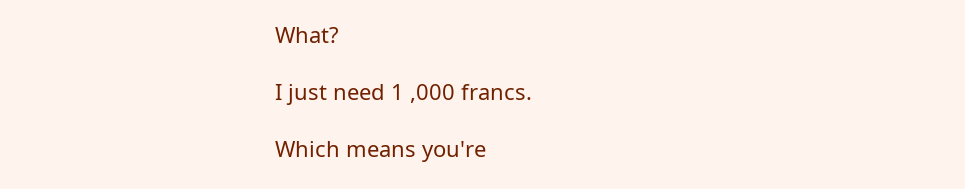What?

I just need 1 ,000 francs.

Which means you're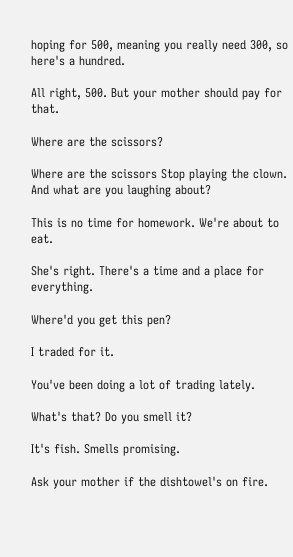hoping for 500, meaning you really need 300, so here's a hundred.

All right, 500. But your mother should pay for that.

Where are the scissors?

Where are the scissors Stop playing the clown. And what are you laughing about?

This is no time for homework. We're about to eat.

She's right. There's a time and a place for everything.

Where'd you get this pen?

I traded for it.

You've been doing a lot of trading lately.

What's that? Do you smell it?

It's fish. Smells promising.

Ask your mother if the dishtowel's on fire.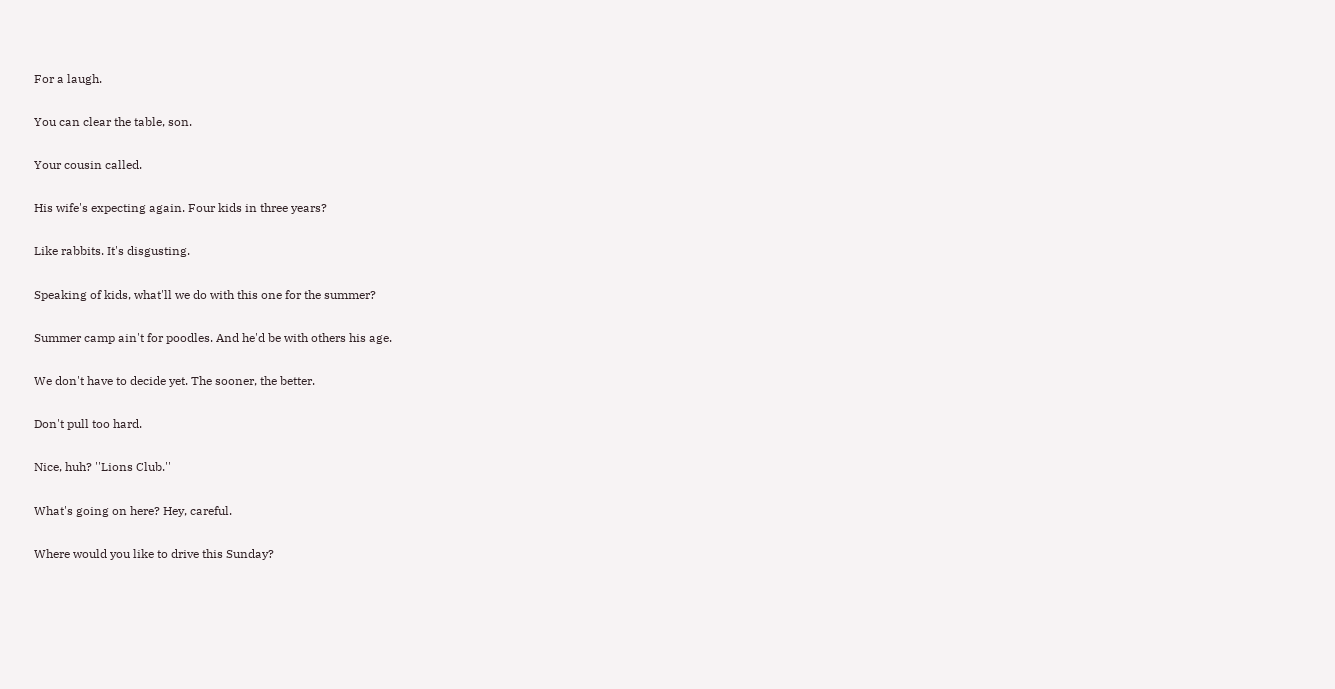For a laugh.

You can clear the table, son.

Your cousin called.

His wife's expecting again. Four kids in three years?

Like rabbits. It's disgusting.

Speaking of kids, what'll we do with this one for the summer?

Summer camp ain't for poodles. And he'd be with others his age.

We don't have to decide yet. The sooner, the better.

Don't pull too hard.

Nice, huh? ''Lions Club.''

What's going on here? Hey, careful.

Where would you like to drive this Sunday?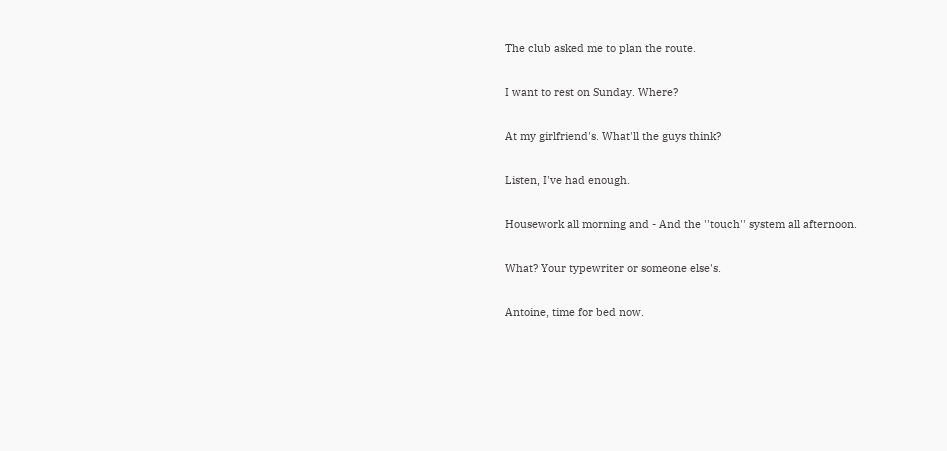The club asked me to plan the route.

I want to rest on Sunday. Where?

At my girlfriend's. What'll the guys think?

Listen, I've had enough.

Housework all morning and - And the ''touch'' system all afternoon.

What? Your typewriter or someone else's.

Antoine, time for bed now.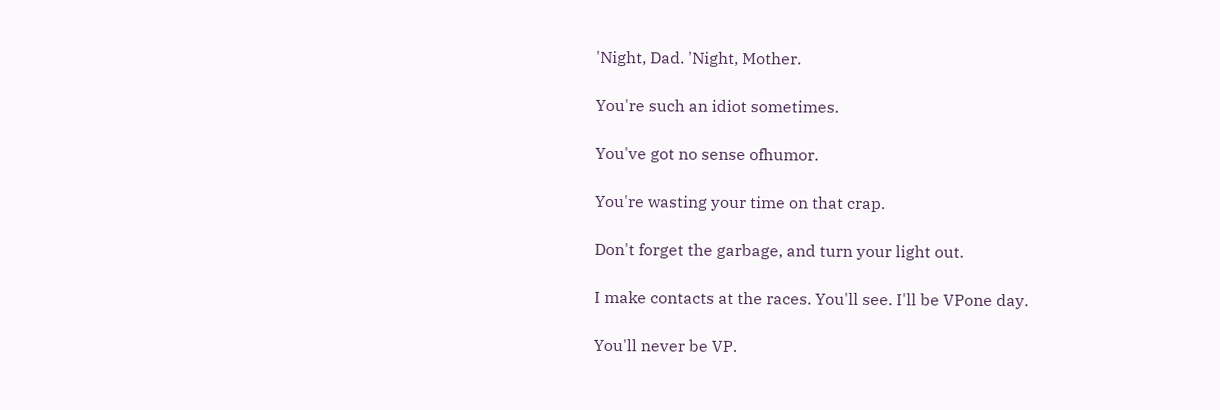'Night, Dad. 'Night, Mother.

You're such an idiot sometimes.

You've got no sense ofhumor.

You're wasting your time on that crap.

Don't forget the garbage, and turn your light out.

I make contacts at the races. You'll see. I'll be VPone day.

You'll never be VP.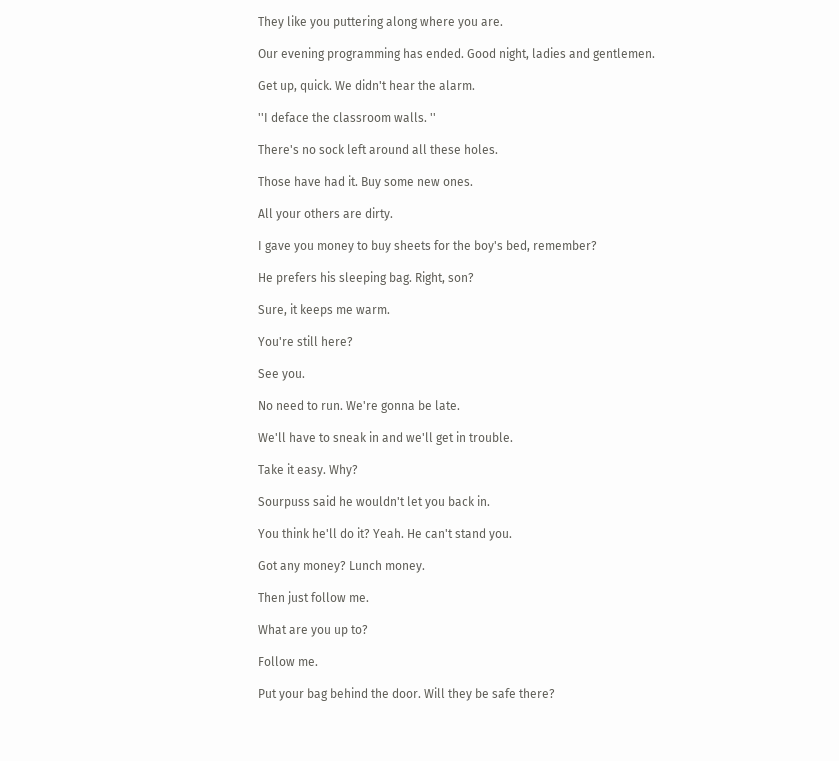They like you puttering along where you are.

Our evening programming has ended. Good night, ladies and gentlemen.

Get up, quick. We didn't hear the alarm.

''I deface the classroom walls. ''

There's no sock left around all these holes.

Those have had it. Buy some new ones.

All your others are dirty.

I gave you money to buy sheets for the boy's bed, remember?

He prefers his sleeping bag. Right, son?

Sure, it keeps me warm.

You're still here?

See you.

No need to run. We're gonna be late.

We'll have to sneak in and we'll get in trouble.

Take it easy. Why?

Sourpuss said he wouldn't let you back in.

You think he'll do it? Yeah. He can't stand you.

Got any money? Lunch money.

Then just follow me.

What are you up to?

Follow me.

Put your bag behind the door. Will they be safe there?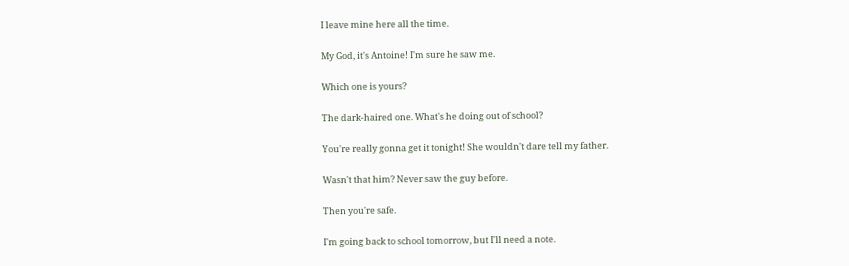I leave mine here all the time.

My God, it's Antoine! I'm sure he saw me.

Which one is yours?

The dark-haired one. What's he doing out of school?

You're really gonna get it tonight! She wouldn't dare tell my father.

Wasn't that him? Never saw the guy before.

Then you're safe.

I'm going back to school tomorrow, but I'll need a note.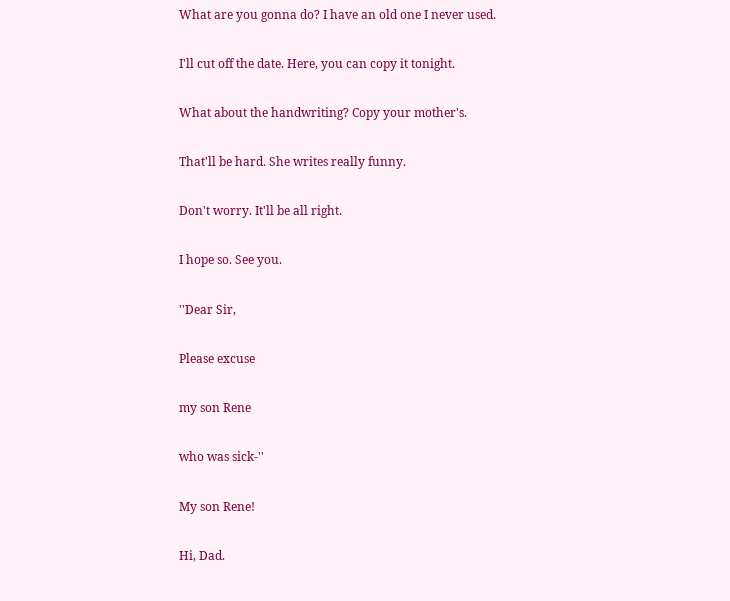What are you gonna do? I have an old one I never used.

I'll cut off the date. Here, you can copy it tonight.

What about the handwriting? Copy your mother's.

That'll be hard. She writes really funny.

Don't worry. It'll be all right.

I hope so. See you.

''Dear Sir,

Please excuse

my son Rene

who was sick-''

My son Rene!

Hi, Dad.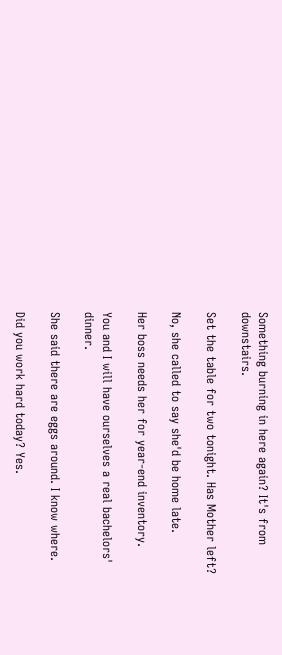Something burning in here again? It's from downstairs.

Set the table for two tonight. Has Mother left?

No, she called to say she'd be home late.

Her boss needs her for year-end inventory.

You and I will have ourselves a real bachelors' dinner.

She said there are eggs around. I know where.

Did you work hard today? Yes.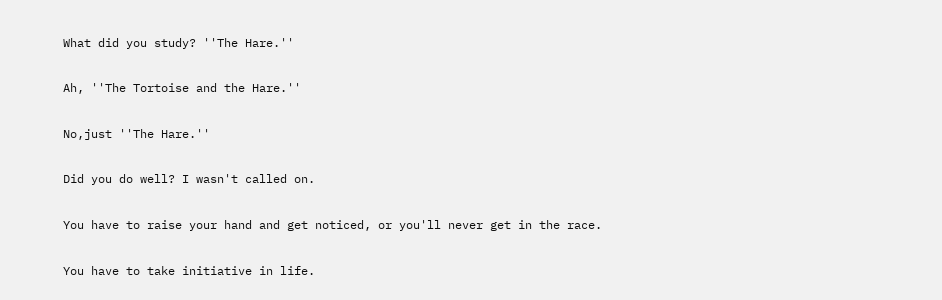What did you study? ''The Hare.''

Ah, ''The Tortoise and the Hare.''

No,just ''The Hare.''

Did you do well? I wasn't called on.

You have to raise your hand and get noticed, or you'll never get in the race.

You have to take initiative in life.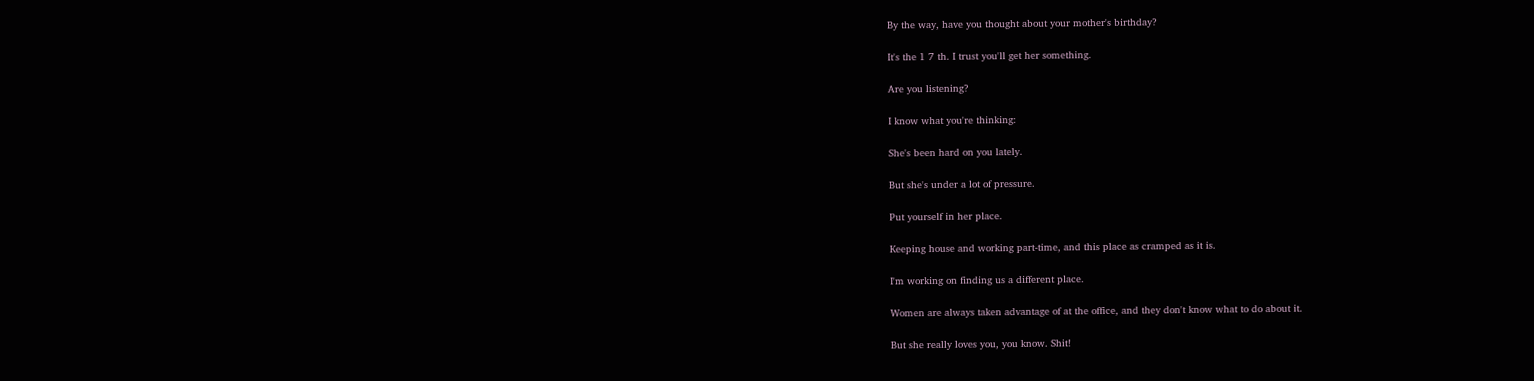By the way, have you thought about your mother's birthday?

It's the 1 7 th. I trust you'll get her something.

Are you listening?

I know what you're thinking:

She's been hard on you lately.

But she's under a lot of pressure.

Put yourself in her place.

Keeping house and working part-time, and this place as cramped as it is.

I'm working on finding us a different place.

Women are always taken advantage of at the office, and they don't know what to do about it.

But she really loves you, you know. Shit!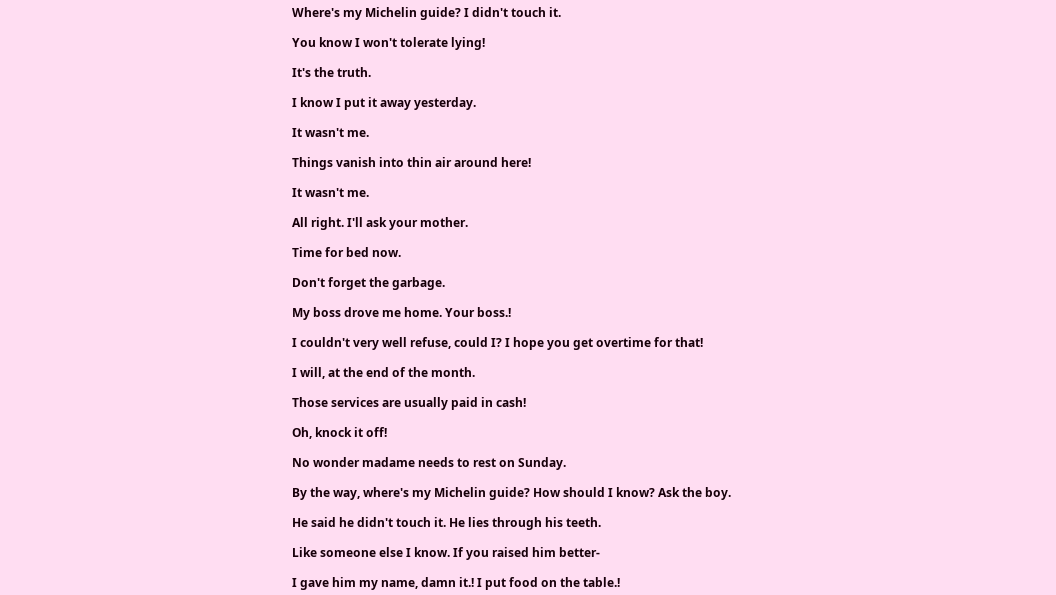Where's my Michelin guide? I didn't touch it.

You know I won't tolerate lying!

It's the truth.

I know I put it away yesterday.

It wasn't me.

Things vanish into thin air around here!

It wasn't me.

All right. I'll ask your mother.

Time for bed now.

Don't forget the garbage.

My boss drove me home. Your boss.!

I couldn't very well refuse, could I? I hope you get overtime for that!

I will, at the end of the month.

Those services are usually paid in cash!

Oh, knock it off!

No wonder madame needs to rest on Sunday.

By the way, where's my Michelin guide? How should I know? Ask the boy.

He said he didn't touch it. He lies through his teeth.

Like someone else I know. If you raised him better-

I gave him my name, damn it.! I put food on the table.!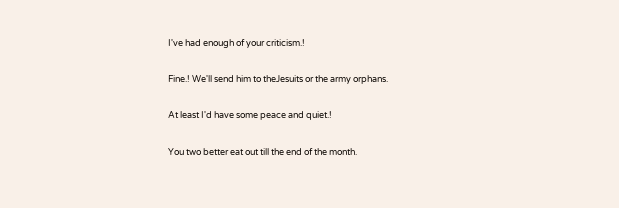I've had enough of your criticism.!

Fine.! We'll send him to theJesuits or the army orphans.

At least I'd have some peace and quiet.!

You two better eat out till the end of the month.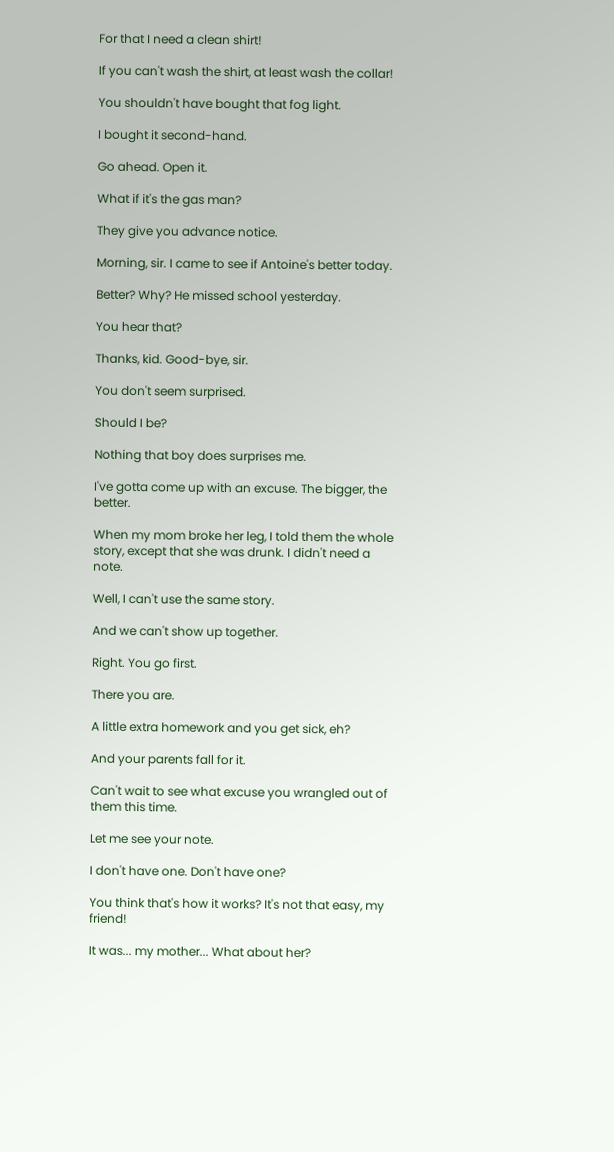For that I need a clean shirt!

If you can't wash the shirt, at least wash the collar!

You shouldn't have bought that fog light.

I bought it second-hand.

Go ahead. Open it.

What if it's the gas man?

They give you advance notice.

Morning, sir. I came to see if Antoine's better today.

Better? Why? He missed school yesterday.

You hear that?

Thanks, kid. Good-bye, sir.

You don't seem surprised.

Should I be?

Nothing that boy does surprises me.

I've gotta come up with an excuse. The bigger, the better.

When my mom broke her leg, I told them the whole story, except that she was drunk. I didn't need a note.

Well, I can't use the same story.

And we can't show up together.

Right. You go first.

There you are.

A little extra homework and you get sick, eh?

And your parents fall for it.

Can't wait to see what excuse you wrangled out of them this time.

Let me see your note.

I don't have one. Don't have one?

You think that's how it works? It's not that easy, my friend!

It was... my mother... What about her?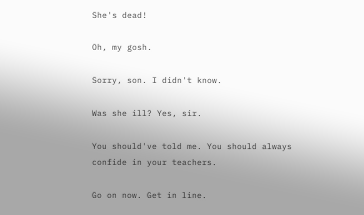She's dead!

Oh, my gosh.

Sorry, son. I didn't know.

Was she ill? Yes, sir.

You should've told me. You should always confide in your teachers.

Go on now. Get in line.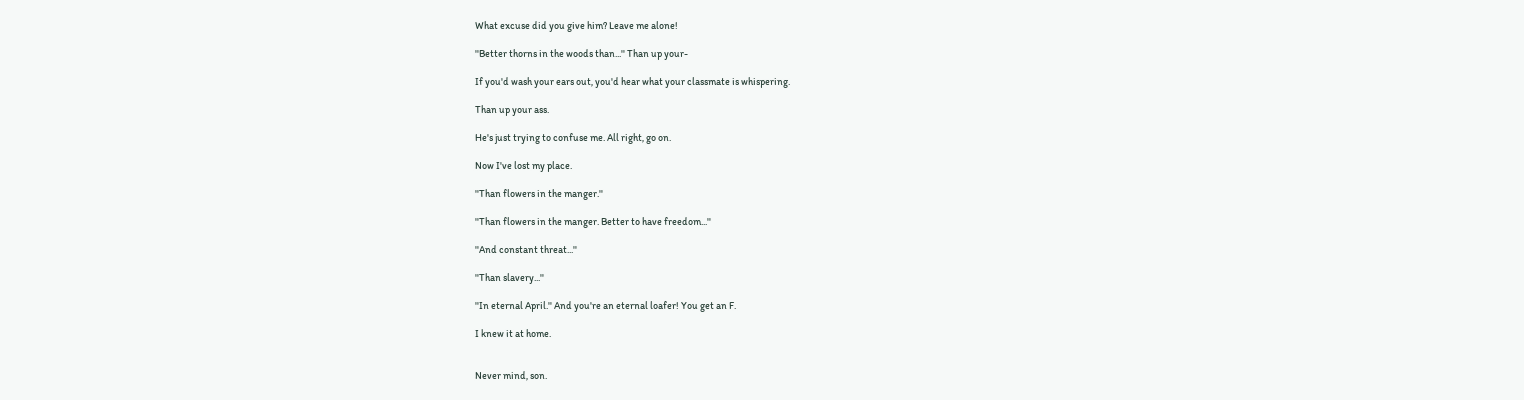What excuse did you give him? Leave me alone!

''Better thorns in the woods than...'' Than up your-

If you'd wash your ears out, you'd hear what your classmate is whispering.

Than up your ass.

He's just trying to confuse me. All right, go on.

Now I've lost my place.

''Than flowers in the manger.''

''Than flowers in the manger. Better to have freedom...''

''And constant threat...''

''Than slavery...''

''In eternal April.'' And you're an eternal loafer! You get an F.

I knew it at home.


Never mind, son.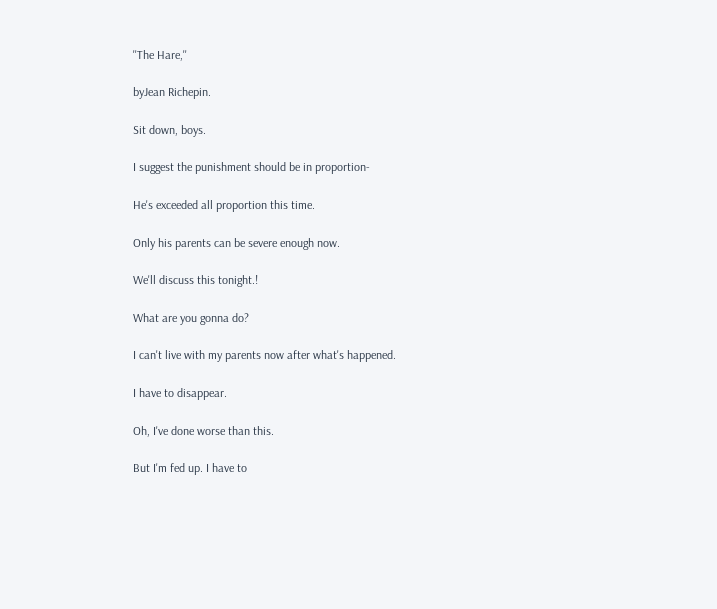''The Hare,''

byJean Richepin.

Sit down, boys.

I suggest the punishment should be in proportion-

He's exceeded all proportion this time.

Only his parents can be severe enough now.

We'll discuss this tonight.!

What are you gonna do?

I can't live with my parents now after what's happened.

I have to disappear.

Oh, I've done worse than this.

But I'm fed up. I have to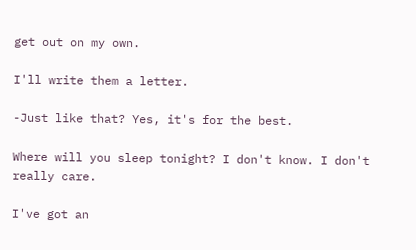get out on my own.

I'll write them a letter.

-Just like that? Yes, it's for the best.

Where will you sleep tonight? I don't know. I don't really care.

I've got an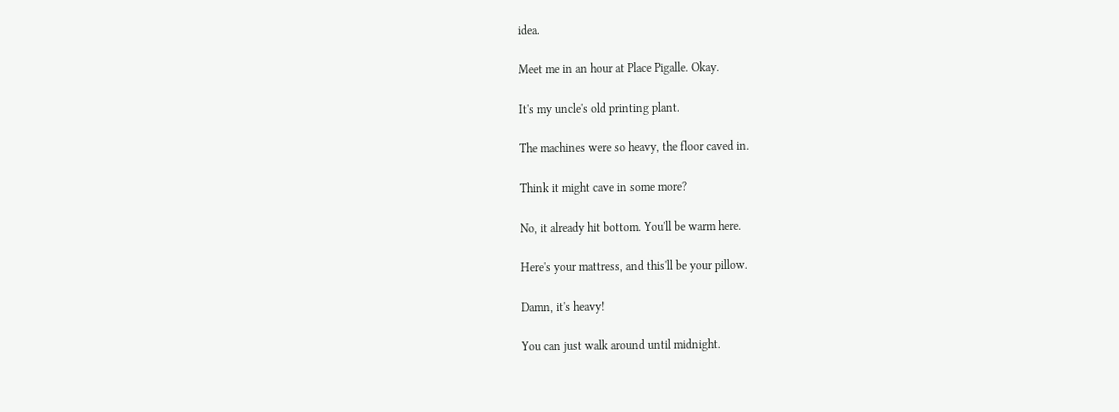idea.

Meet me in an hour at Place Pigalle. Okay.

It's my uncle's old printing plant.

The machines were so heavy, the floor caved in.

Think it might cave in some more?

No, it already hit bottom. You'll be warm here.

Here's your mattress, and this'll be your pillow.

Damn, it's heavy!

You can just walk around until midnight.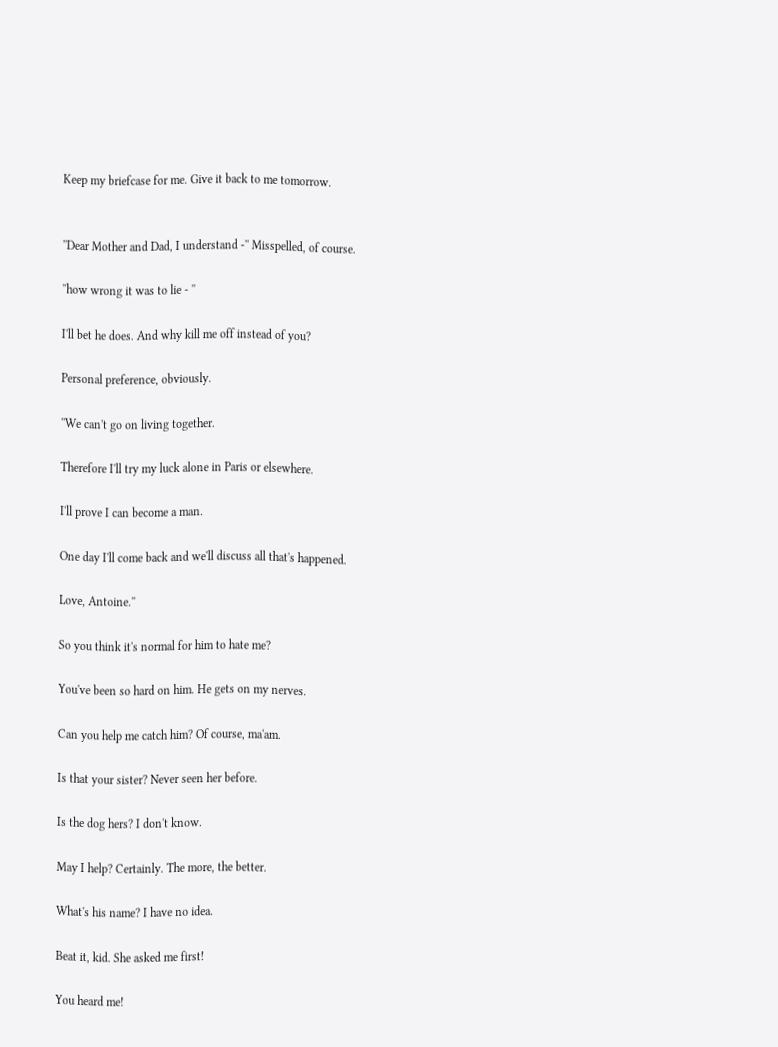Keep my briefcase for me. Give it back to me tomorrow.


''Dear Mother and Dad, I understand -'' Misspelled, of course.

''how wrong it was to lie - ''

I'll bet he does. And why kill me off instead of you?

Personal preference, obviously.

''We can't go on living together.

Therefore I'll try my luck alone in Paris or elsewhere.

I'll prove I can become a man.

One day I'll come back and we'll discuss all that's happened.

Love, Antoine.''

So you think it's normal for him to hate me?

You've been so hard on him. He gets on my nerves.

Can you help me catch him? Of course, ma'am.

Is that your sister? Never seen her before.

Is the dog hers? I don't know.

May I help? Certainly. The more, the better.

What's his name? I have no idea.

Beat it, kid. She asked me first!

You heard me!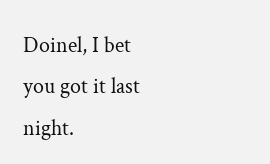Doinel, I bet you got it last night.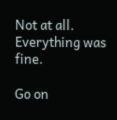Not at all. Everything was fine.

Go on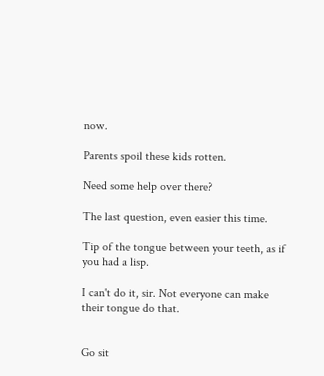now.

Parents spoil these kids rotten.

Need some help over there?

The last question, even easier this time.

Tip of the tongue between your teeth, as if you had a lisp.

I can't do it, sir. Not everyone can make their tongue do that.


Go sit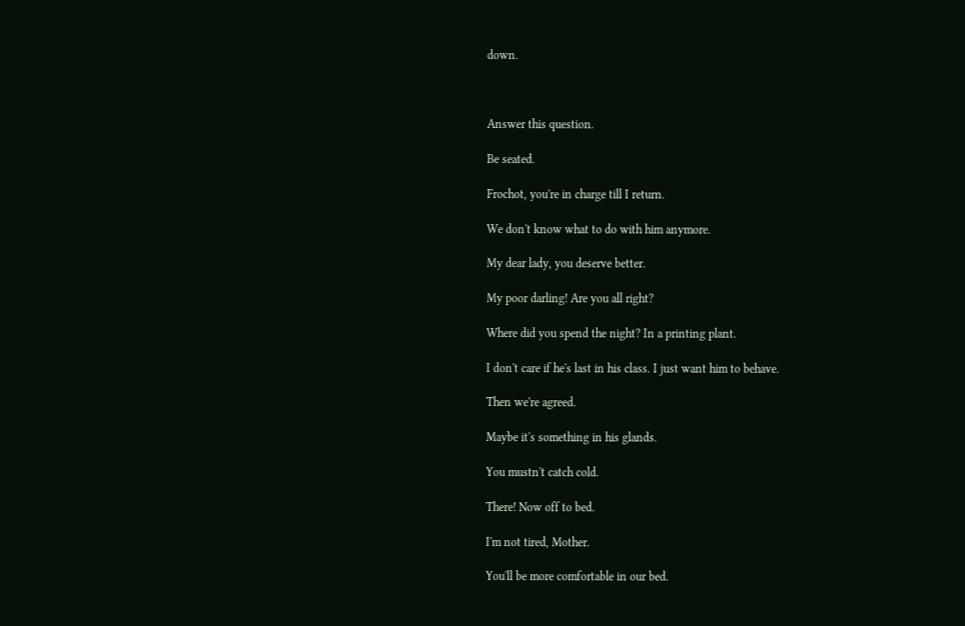down.



Answer this question.

Be seated.

Frochot, you're in charge till I return.

We don't know what to do with him anymore.

My dear lady, you deserve better.

My poor darling! Are you all right?

Where did you spend the night? In a printing plant.

I don't care if he's last in his class. I just want him to behave.

Then we're agreed.

Maybe it's something in his glands.

You mustn't catch cold.

There! Now off to bed.

I'm not tired, Mother.

You'll be more comfortable in our bed.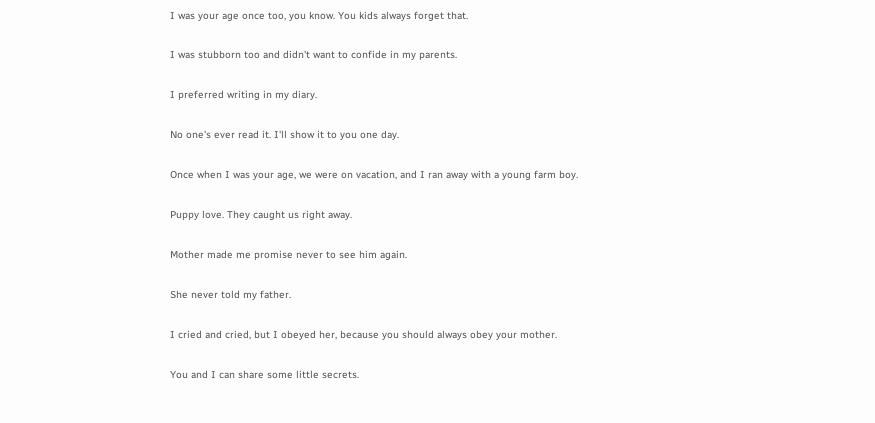I was your age once too, you know. You kids always forget that.

I was stubborn too and didn't want to confide in my parents.

I preferred writing in my diary.

No one's ever read it. I'll show it to you one day.

Once when I was your age, we were on vacation, and I ran away with a young farm boy.

Puppy love. They caught us right away.

Mother made me promise never to see him again.

She never told my father.

I cried and cried, but I obeyed her, because you should always obey your mother.

You and I can share some little secrets.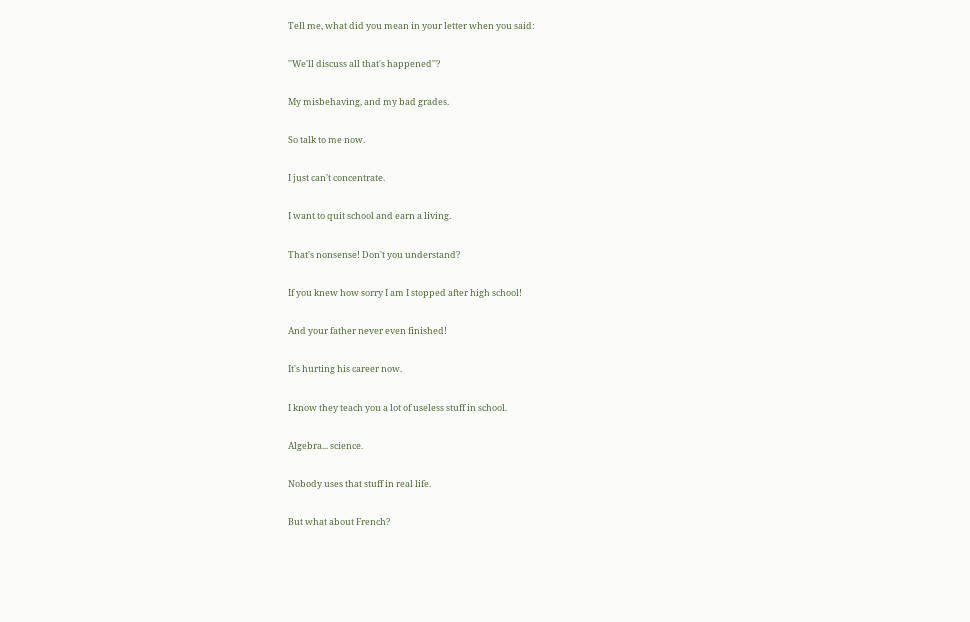Tell me, what did you mean in your letter when you said:

''We'll discuss all that's happened''?

My misbehaving, and my bad grades.

So talk to me now.

I just can't concentrate.

I want to quit school and earn a living.

That's nonsense! Don't you understand?

If you knew how sorry I am I stopped after high school!

And your father never even finished!

It's hurting his career now.

I know they teach you a lot of useless stuff in school.

Algebra... science.

Nobody uses that stuff in real life.

But what about French?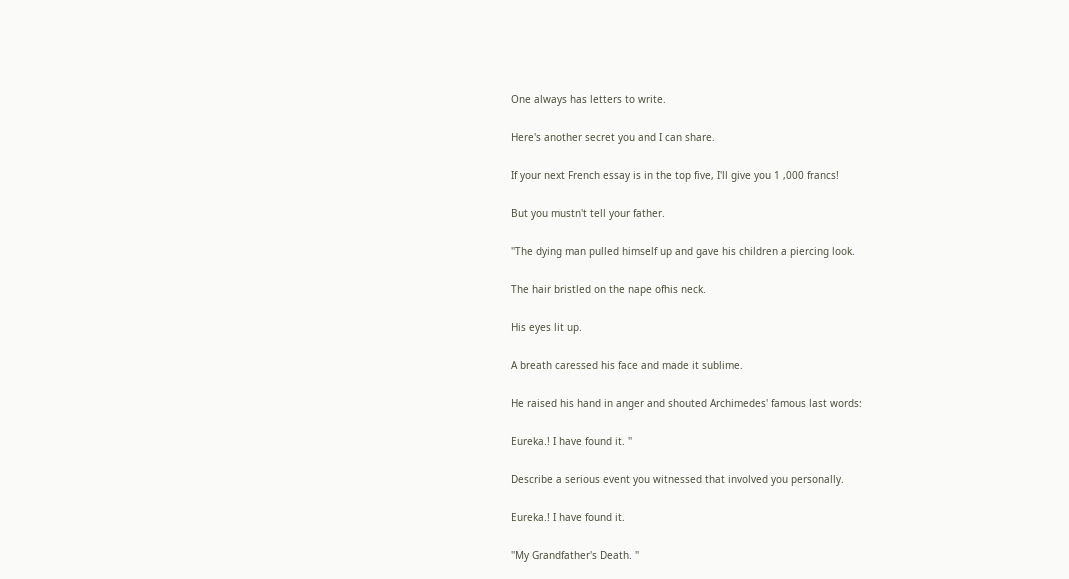One always has letters to write.

Here's another secret you and I can share.

If your next French essay is in the top five, I'll give you 1 ,000 francs!

But you mustn't tell your father.

''The dying man pulled himself up and gave his children a piercing look.

The hair bristled on the nape ofhis neck.

His eyes lit up.

A breath caressed his face and made it sublime.

He raised his hand in anger and shouted Archimedes' famous last words:

Eureka.! I have found it. ''

Describe a serious event you witnessed that involved you personally.

Eureka.! I have found it.

''My Grandfather's Death. ''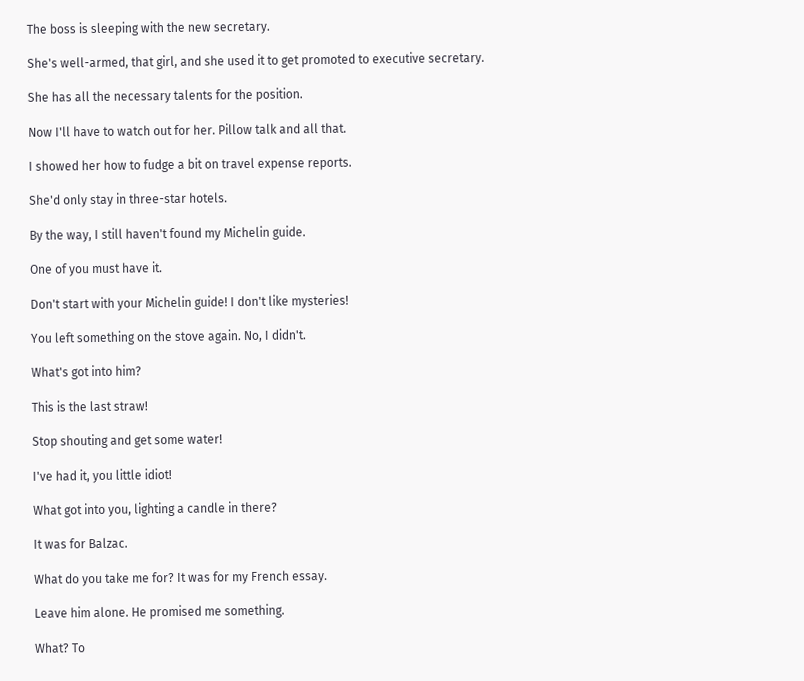The boss is sleeping with the new secretary.

She's well-armed, that girl, and she used it to get promoted to executive secretary.

She has all the necessary talents for the position.

Now I'll have to watch out for her. Pillow talk and all that.

I showed her how to fudge a bit on travel expense reports.

She'd only stay in three-star hotels.

By the way, I still haven't found my Michelin guide.

One of you must have it.

Don't start with your Michelin guide! I don't like mysteries!

You left something on the stove again. No, I didn't.

What's got into him?

This is the last straw!

Stop shouting and get some water!

I've had it, you little idiot!

What got into you, lighting a candle in there?

It was for Balzac.

What do you take me for? It was for my French essay.

Leave him alone. He promised me something.

What? To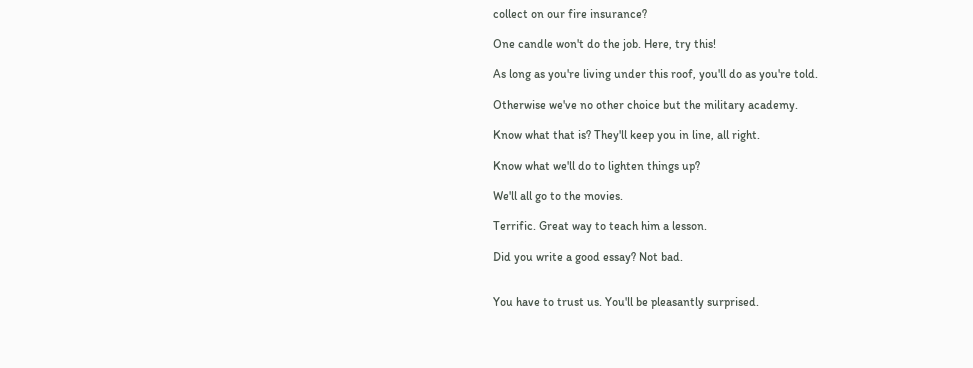collect on our fire insurance?

One candle won't do the job. Here, try this!

As long as you're living under this roof, you'll do as you're told.

Otherwise we've no other choice but the military academy.

Know what that is? They'll keep you in line, all right.

Know what we'll do to lighten things up?

We'll all go to the movies.

Terrific. Great way to teach him a lesson.

Did you write a good essay? Not bad.


You have to trust us. You'll be pleasantly surprised.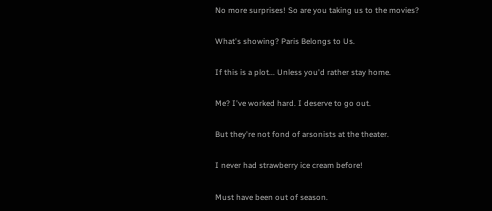No more surprises! So are you taking us to the movies?

What's showing? Paris Belongs to Us.

If this is a plot... Unless you'd rather stay home.

Me? I've worked hard. I deserve to go out.

But they're not fond of arsonists at the theater.

I never had strawberry ice cream before!

Must have been out of season.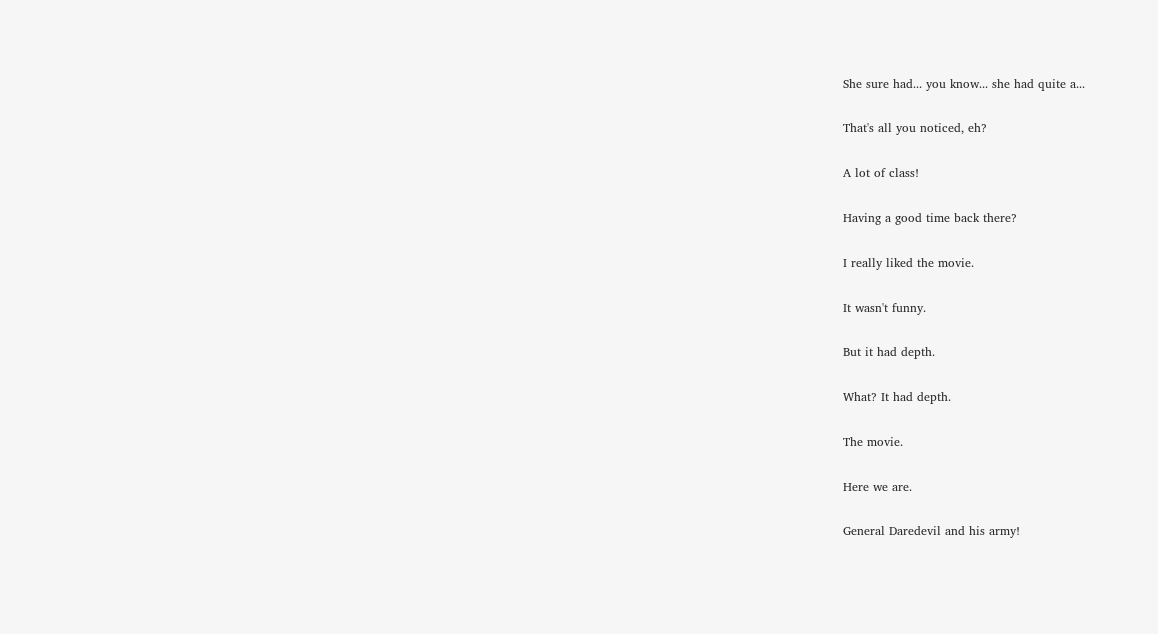She sure had... you know... she had quite a...

That's all you noticed, eh?

A lot of class!

Having a good time back there?

I really liked the movie.

It wasn't funny.

But it had depth.

What? It had depth.

The movie.

Here we are.

General Daredevil and his army!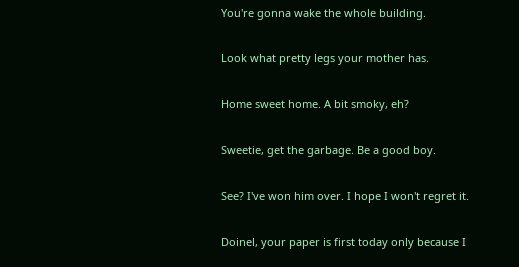You're gonna wake the whole building.

Look what pretty legs your mother has.

Home sweet home. A bit smoky, eh?

Sweetie, get the garbage. Be a good boy.

See? I've won him over. I hope I won't regret it.

Doinel, your paper is first today only because I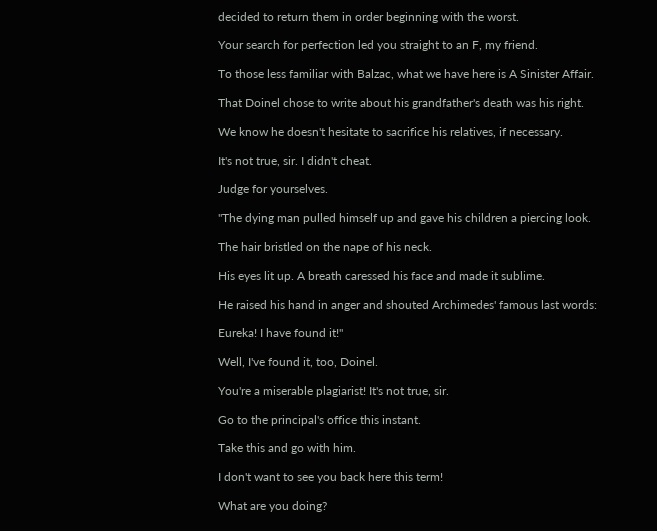decided to return them in order beginning with the worst.

Your search for perfection led you straight to an F, my friend.

To those less familiar with Balzac, what we have here is A Sinister Affair.

That Doinel chose to write about his grandfather's death was his right.

We know he doesn't hesitate to sacrifice his relatives, if necessary.

It's not true, sir. I didn't cheat.

Judge for yourselves.

''The dying man pulled himself up and gave his children a piercing look.

The hair bristled on the nape of his neck.

His eyes lit up. A breath caressed his face and made it sublime.

He raised his hand in anger and shouted Archimedes' famous last words:

Eureka! I have found it!''

Well, I've found it, too, Doinel.

You're a miserable plagiarist! It's not true, sir.

Go to the principal's office this instant.

Take this and go with him.

I don't want to see you back here this term!

What are you doing?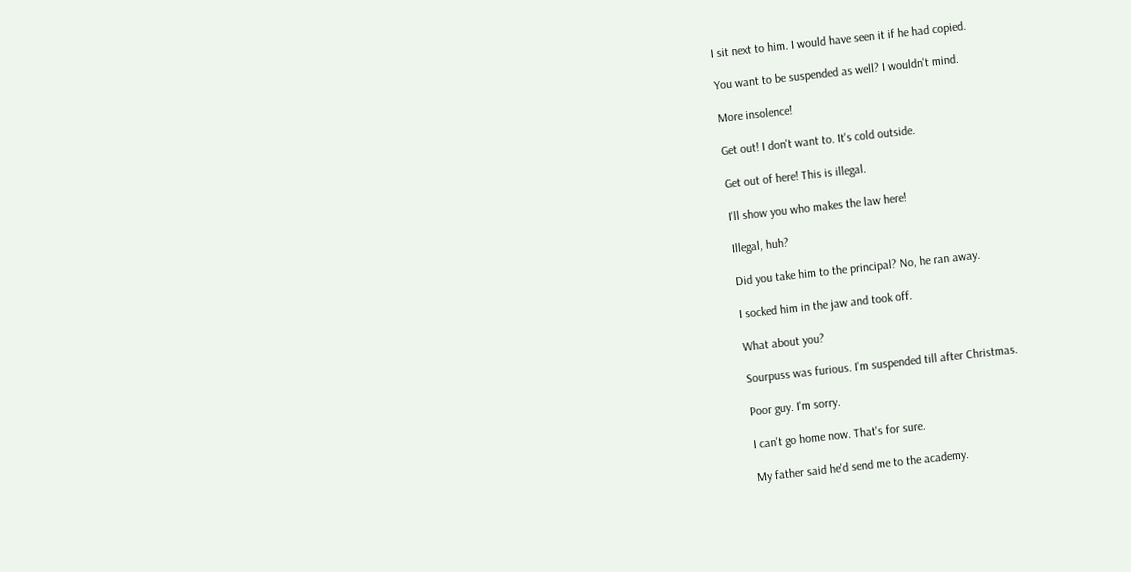I sit next to him. I would have seen it if he had copied.

You want to be suspended as well? I wouldn't mind.

More insolence!

Get out! I don't want to. It's cold outside.

Get out of here! This is illegal.

I'll show you who makes the law here!

Illegal, huh?

Did you take him to the principal? No, he ran away.

I socked him in the jaw and took off.

What about you?

Sourpuss was furious. I'm suspended till after Christmas.

Poor guy. I'm sorry.

I can't go home now. That's for sure.

My father said he'd send me to the academy.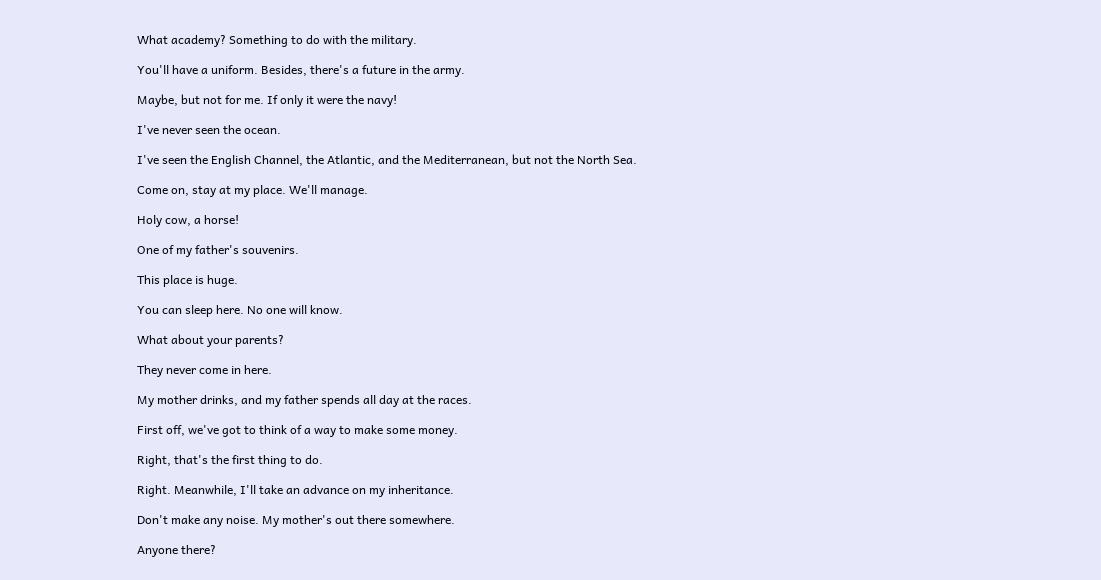What academy? Something to do with the military.

You'll have a uniform. Besides, there's a future in the army.

Maybe, but not for me. If only it were the navy!

I've never seen the ocean.

I've seen the English Channel, the Atlantic, and the Mediterranean, but not the North Sea.

Come on, stay at my place. We'll manage.

Holy cow, a horse!

One of my father's souvenirs.

This place is huge.

You can sleep here. No one will know.

What about your parents?

They never come in here.

My mother drinks, and my father spends all day at the races.

First off, we've got to think of a way to make some money.

Right, that's the first thing to do.

Right. Meanwhile, I'll take an advance on my inheritance.

Don't make any noise. My mother's out there somewhere.

Anyone there?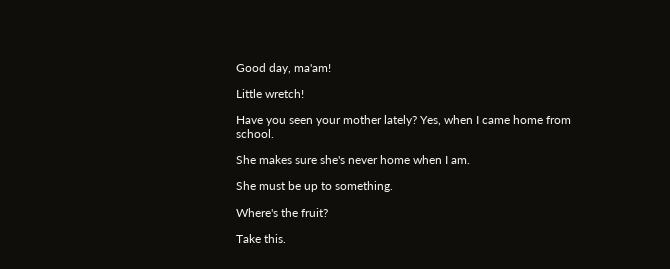Good day, ma'am!

Little wretch!

Have you seen your mother lately? Yes, when I came home from school.

She makes sure she's never home when I am.

She must be up to something.

Where's the fruit?

Take this.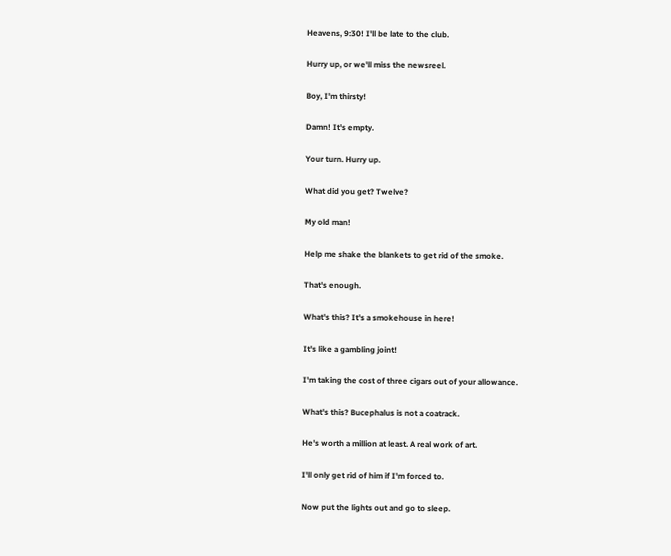Heavens, 9:30! I'll be late to the club.

Hurry up, or we'll miss the newsreel.

Boy, I'm thirsty!

Damn! It's empty.

Your turn. Hurry up.

What did you get? Twelve?

My old man!

Help me shake the blankets to get rid of the smoke.

That's enough.

What's this? It's a smokehouse in here!

It's like a gambling joint!

I'm taking the cost of three cigars out of your allowance.

What's this? Bucephalus is not a coatrack.

He's worth a million at least. A real work of art.

I'll only get rid of him if I'm forced to.

Now put the lights out and go to sleep.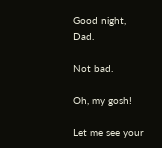Good night, Dad.

Not bad.

Oh, my gosh!

Let me see your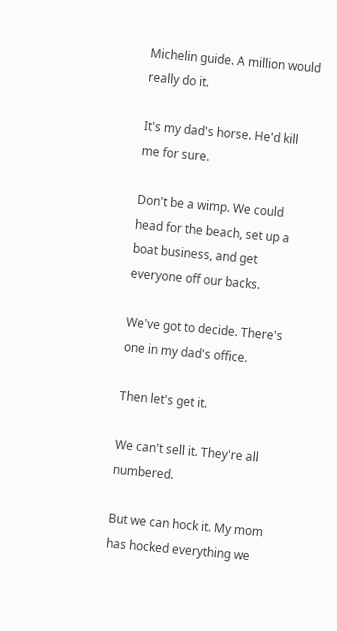Michelin guide. A million would really do it.

It's my dad's horse. He'd kill me for sure.

Don't be a wimp. We could head for the beach, set up a boat business, and get everyone off our backs.

We've got to decide. There's one in my dad's office.

Then let's get it.

We can't sell it. They're all numbered.

But we can hock it. My mom has hocked everything we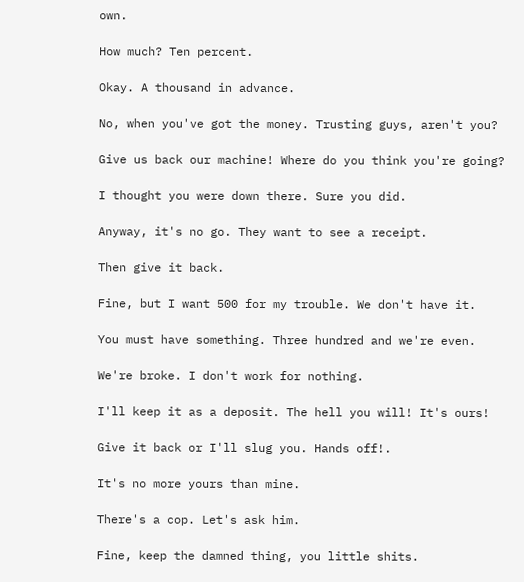own.

How much? Ten percent.

Okay. A thousand in advance.

No, when you've got the money. Trusting guys, aren't you?

Give us back our machine! Where do you think you're going?

I thought you were down there. Sure you did.

Anyway, it's no go. They want to see a receipt.

Then give it back.

Fine, but I want 500 for my trouble. We don't have it.

You must have something. Three hundred and we're even.

We're broke. I don't work for nothing.

I'll keep it as a deposit. The hell you will! It's ours!

Give it back or I'll slug you. Hands off!.

It's no more yours than mine.

There's a cop. Let's ask him.

Fine, keep the damned thing, you little shits.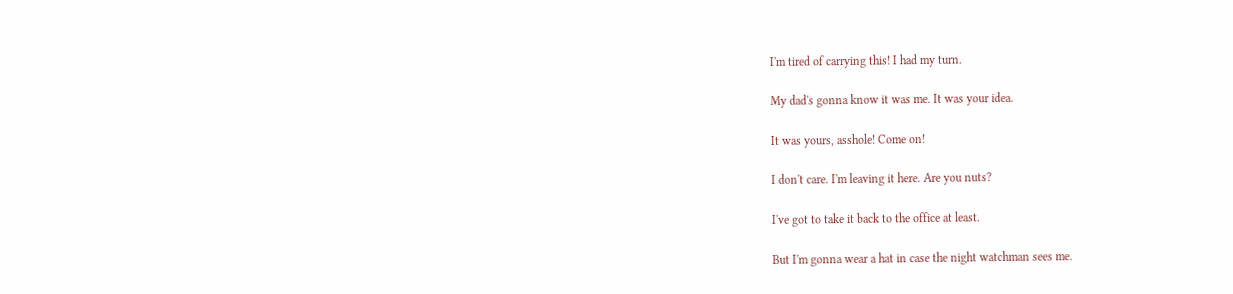I'm tired of carrying this! I had my turn.

My dad's gonna know it was me. It was your idea.

It was yours, asshole! Come on!

I don't care. I'm leaving it here. Are you nuts?

I've got to take it back to the office at least.

But I'm gonna wear a hat in case the night watchman sees me.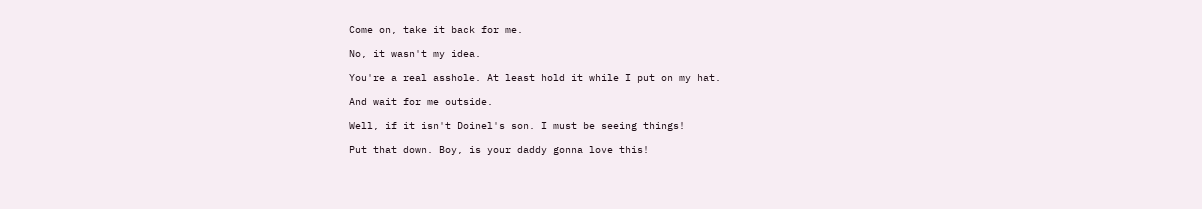Come on, take it back for me.

No, it wasn't my idea.

You're a real asshole. At least hold it while I put on my hat.

And wait for me outside.

Well, if it isn't Doinel's son. I must be seeing things!

Put that down. Boy, is your daddy gonna love this!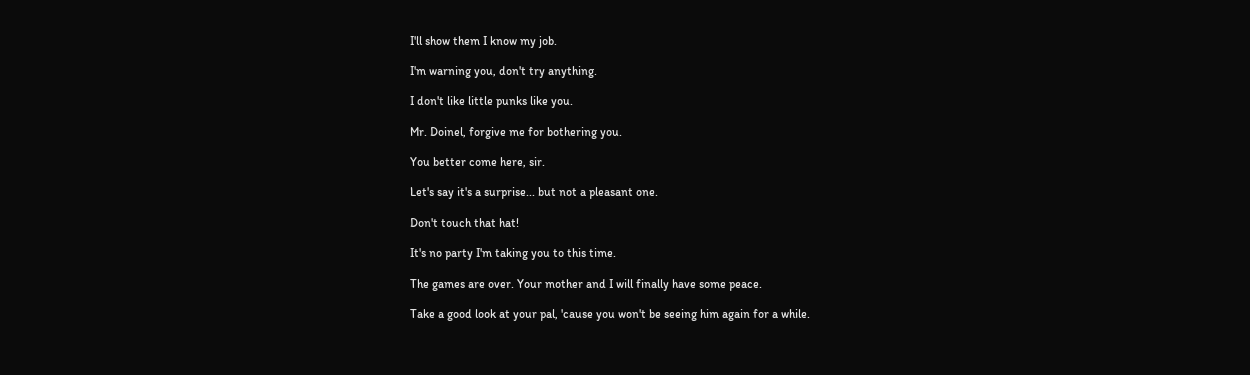I'll show them I know my job.

I'm warning you, don't try anything.

I don't like little punks like you.

Mr. Doinel, forgive me for bothering you.

You better come here, sir.

Let's say it's a surprise... but not a pleasant one.

Don't touch that hat!

It's no party I'm taking you to this time.

The games are over. Your mother and I will finally have some peace.

Take a good look at your pal, 'cause you won't be seeing him again for a while.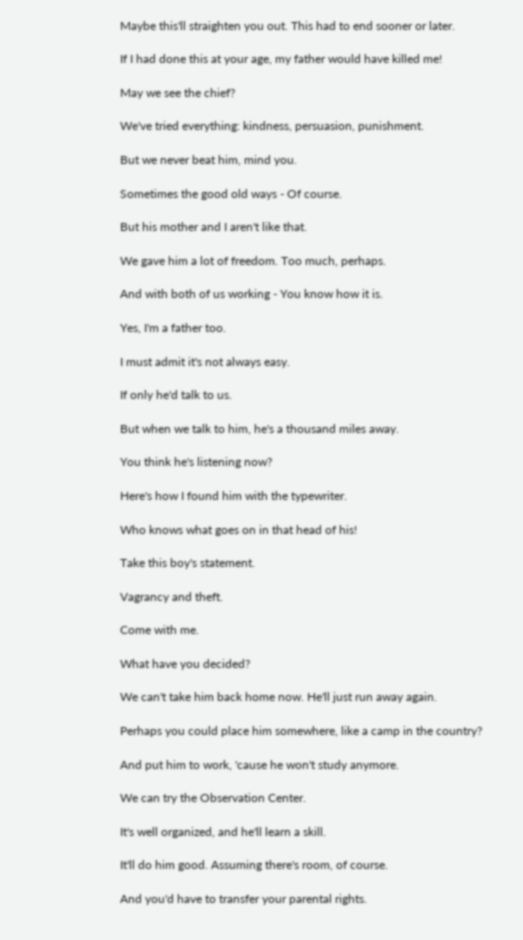Maybe this'll straighten you out. This had to end sooner or later.

If I had done this at your age, my father would have killed me!

May we see the chief?

We've tried everything: kindness, persuasion, punishment.

But we never beat him, mind you.

Sometimes the good old ways - Of course.

But his mother and I aren't like that.

We gave him a lot of freedom. Too much, perhaps.

And with both of us working - You know how it is.

Yes, I'm a father too.

I must admit it's not always easy.

If only he'd talk to us.

But when we talk to him, he's a thousand miles away.

You think he's listening now?

Here's how I found him with the typewriter.

Who knows what goes on in that head of his!

Take this boy's statement.

Vagrancy and theft.

Come with me.

What have you decided?

We can't take him back home now. He'll just run away again.

Perhaps you could place him somewhere, like a camp in the country?

And put him to work, 'cause he won't study anymore.

We can try the Observation Center.

It's well organized, and he'll learn a skill.

It'll do him good. Assuming there's room, of course.

And you'd have to transfer your parental rights.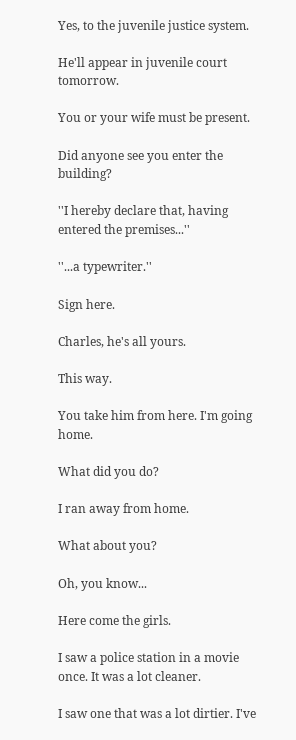Yes, to the juvenile justice system.

He'll appear in juvenile court tomorrow.

You or your wife must be present.

Did anyone see you enter the building?

''I hereby declare that, having entered the premises...''

''...a typewriter.''

Sign here.

Charles, he's all yours.

This way.

You take him from here. I'm going home.

What did you do?

I ran away from home.

What about you?

Oh, you know...

Here come the girls.

I saw a police station in a movie once. It was a lot cleaner.

I saw one that was a lot dirtier. I've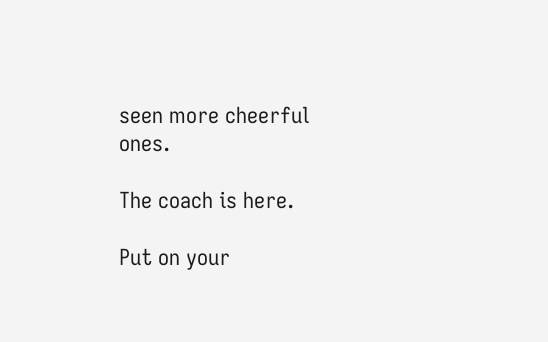seen more cheerful ones.

The coach is here.

Put on your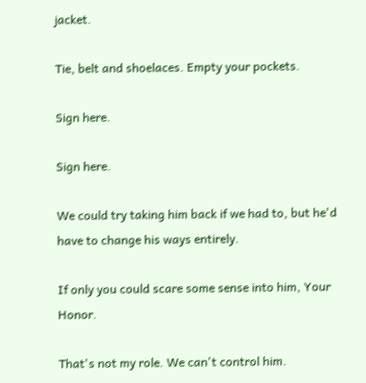jacket.

Tie, belt and shoelaces. Empty your pockets.

Sign here.

Sign here.

We could try taking him back if we had to, but he'd have to change his ways entirely.

If only you could scare some sense into him, Your Honor.

That's not my role. We can't control him.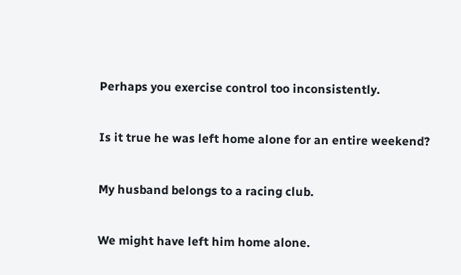Perhaps you exercise control too inconsistently.

Is it true he was left home alone for an entire weekend?

My husband belongs to a racing club.

We might have left him home alone.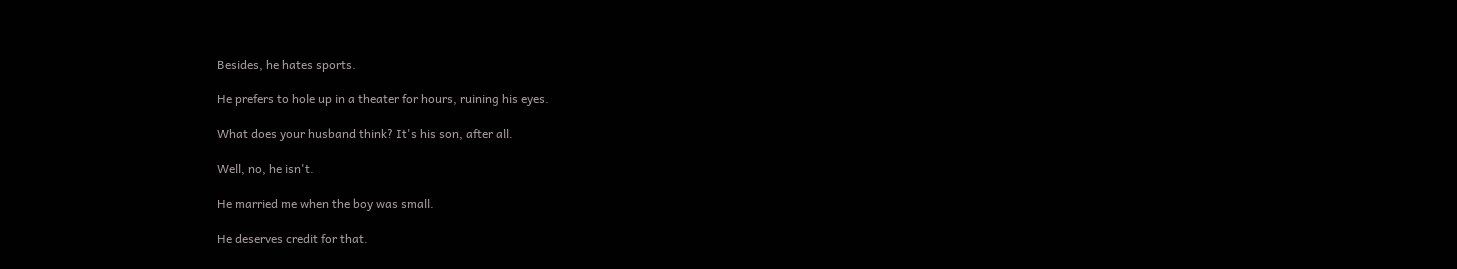Besides, he hates sports.

He prefers to hole up in a theater for hours, ruining his eyes.

What does your husband think? It's his son, after all.

Well, no, he isn't.

He married me when the boy was small.

He deserves credit for that.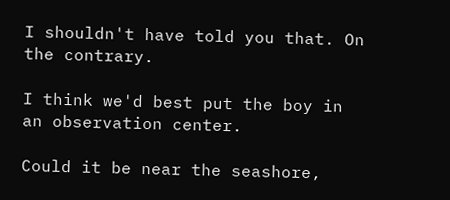I shouldn't have told you that. On the contrary.

I think we'd best put the boy in an observation center.

Could it be near the seashore,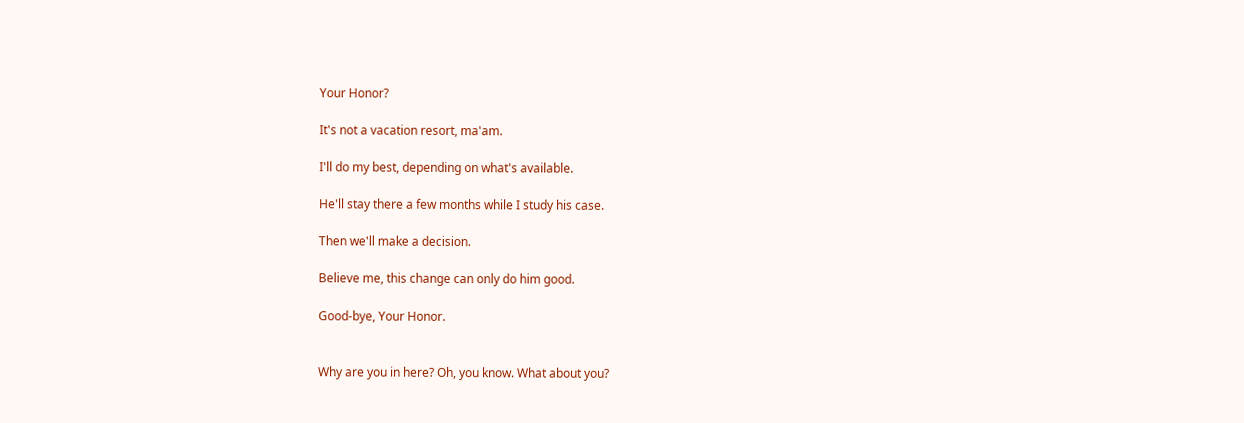Your Honor?

It's not a vacation resort, ma'am.

I'll do my best, depending on what's available.

He'll stay there a few months while I study his case.

Then we'll make a decision.

Believe me, this change can only do him good.

Good-bye, Your Honor.


Why are you in here? Oh, you know. What about you?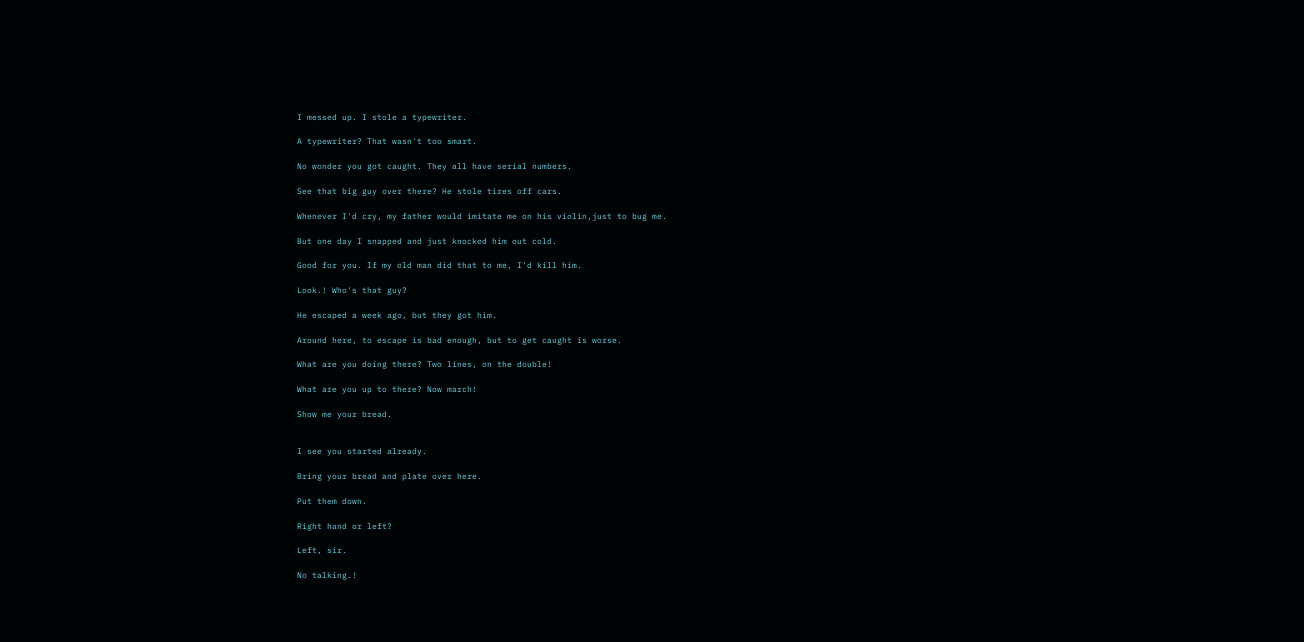I messed up. I stole a typewriter.

A typewriter? That wasn't too smart.

No wonder you got caught. They all have serial numbers.

See that big guy over there? He stole tires off cars.

Whenever I'd cry, my father would imitate me on his violin,just to bug me.

But one day I snapped and just knocked him out cold.

Good for you. If my old man did that to me, I'd kill him.

Look.! Who's that guy?

He escaped a week ago, but they got him.

Around here, to escape is bad enough, but to get caught is worse.

What are you doing there? Two lines, on the double!

What are you up to there? Now march!

Show me your bread.


I see you started already.

Bring your bread and plate over here.

Put them down.

Right hand or left?

Left, sir.

No talking.!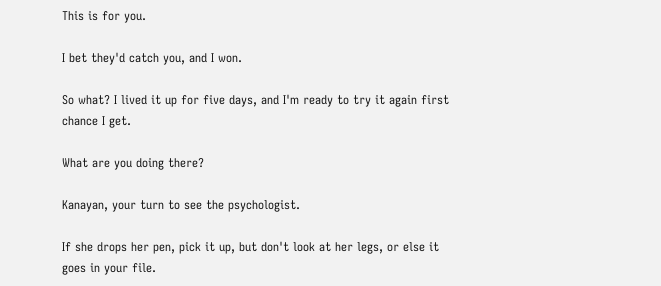This is for you.

I bet they'd catch you, and I won.

So what? I lived it up for five days, and I'm ready to try it again first chance I get.

What are you doing there?

Kanayan, your turn to see the psychologist.

If she drops her pen, pick it up, but don't look at her legs, or else it goes in your file.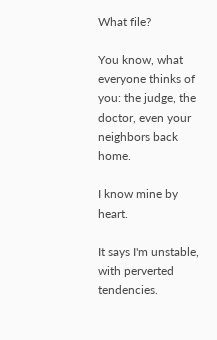What file?

You know, what everyone thinks of you: the judge, the doctor, even your neighbors back home.

I know mine by heart.

It says I'm unstable, with perverted tendencies.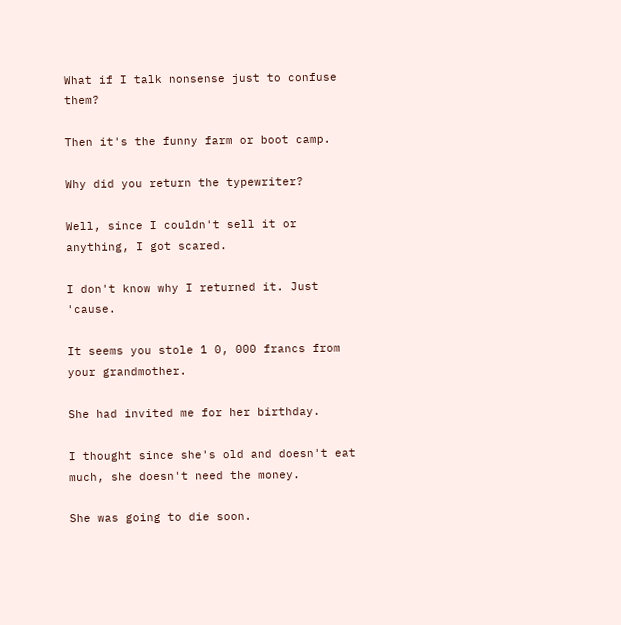What if I talk nonsense just to confuse them?

Then it's the funny farm or boot camp.

Why did you return the typewriter?

Well, since I couldn't sell it or anything, I got scared.

I don't know why I returned it. Just 'cause.

It seems you stole 1 0, 000 francs from your grandmother.

She had invited me for her birthday.

I thought since she's old and doesn't eat much, she doesn't need the money.

She was going to die soon.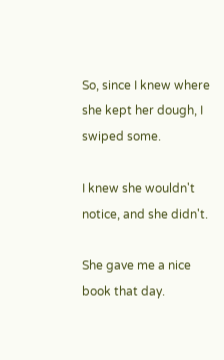So, since I knew where she kept her dough, I swiped some.

I knew she wouldn't notice, and she didn't.

She gave me a nice book that day.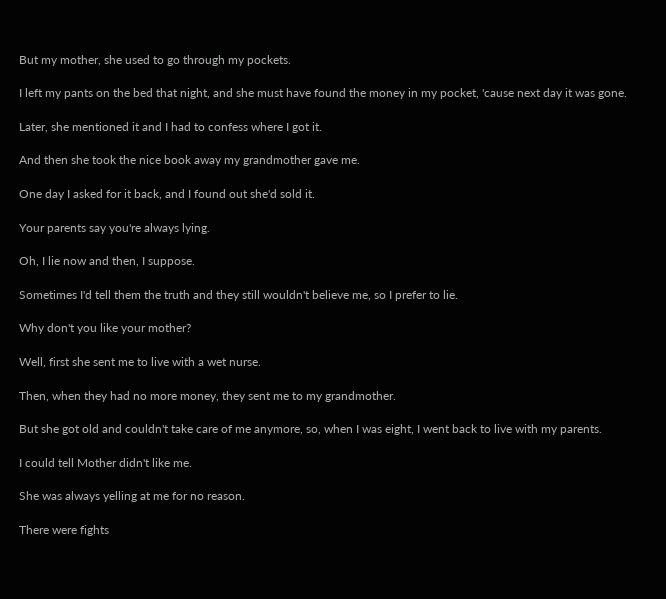But my mother, she used to go through my pockets.

I left my pants on the bed that night, and she must have found the money in my pocket, 'cause next day it was gone.

Later, she mentioned it and I had to confess where I got it.

And then she took the nice book away my grandmother gave me.

One day I asked for it back, and I found out she'd sold it.

Your parents say you're always lying.

Oh, I lie now and then, I suppose.

Sometimes I'd tell them the truth and they still wouldn't believe me, so I prefer to lie.

Why don't you like your mother?

Well, first she sent me to live with a wet nurse.

Then, when they had no more money, they sent me to my grandmother.

But she got old and couldn't take care of me anymore, so, when I was eight, I went back to live with my parents.

I could tell Mother didn't like me.

She was always yelling at me for no reason.

There were fights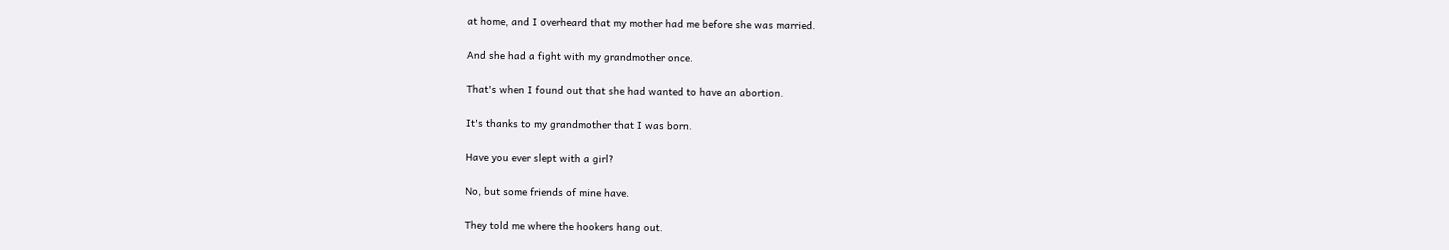at home, and I overheard that my mother had me before she was married.

And she had a fight with my grandmother once.

That's when I found out that she had wanted to have an abortion.

It's thanks to my grandmother that I was born.

Have you ever slept with a girl?

No, but some friends of mine have.

They told me where the hookers hang out.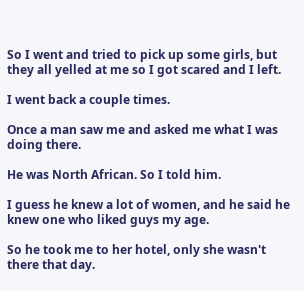So I went and tried to pick up some girls, but they all yelled at me so I got scared and I left.

I went back a couple times.

Once a man saw me and asked me what I was doing there.

He was North African. So I told him.

I guess he knew a lot of women, and he said he knew one who liked guys my age.

So he took me to her hotel, only she wasn't there that day.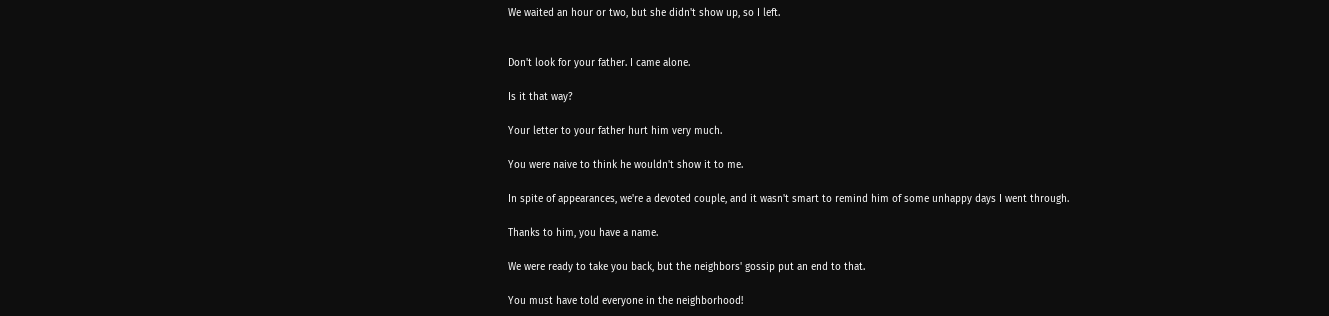We waited an hour or two, but she didn't show up, so I left.


Don't look for your father. I came alone.

Is it that way?

Your letter to your father hurt him very much.

You were naive to think he wouldn't show it to me.

In spite of appearances, we're a devoted couple, and it wasn't smart to remind him of some unhappy days I went through.

Thanks to him, you have a name.

We were ready to take you back, but the neighbors' gossip put an end to that.

You must have told everyone in the neighborhood!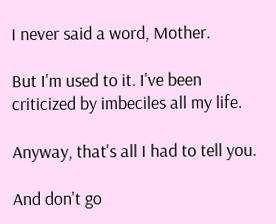I never said a word, Mother.

But I'm used to it. I've been criticized by imbeciles all my life.

Anyway, that's all I had to tell you.

And don't go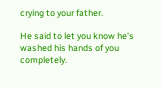crying to your father.

He said to let you know he's washed his hands of you completely.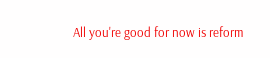All you're good for now is reform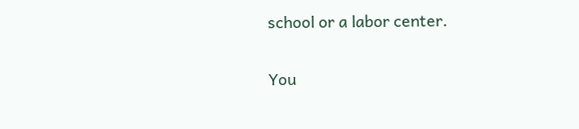school or a labor center.

You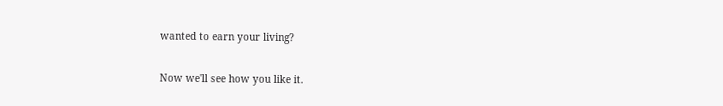wanted to earn your living?

Now we'll see how you like it.